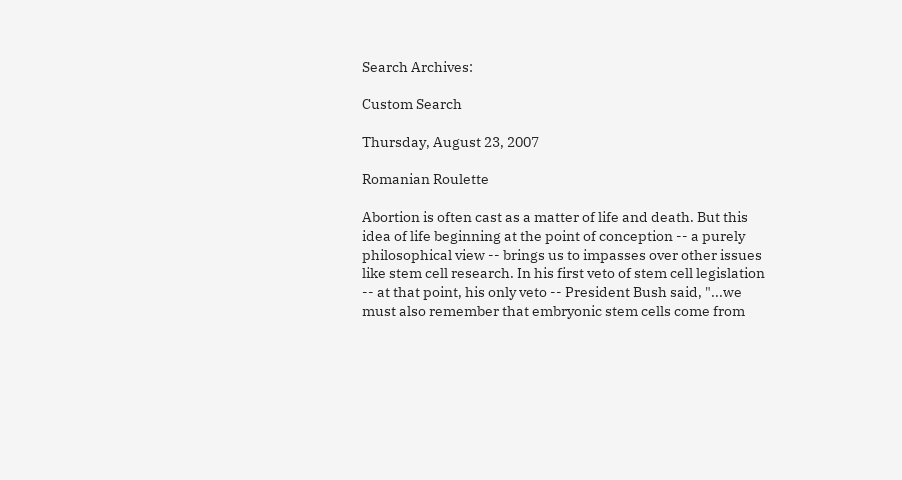Search Archives:

Custom Search

Thursday, August 23, 2007

Romanian Roulette

Abortion is often cast as a matter of life and death. But this idea of life beginning at the point of conception -- a purely philosophical view -- brings us to impasses over other issues like stem cell research. In his first veto of stem cell legislation -- at that point, his only veto -- President Bush said, "...we must also remember that embryonic stem cells come from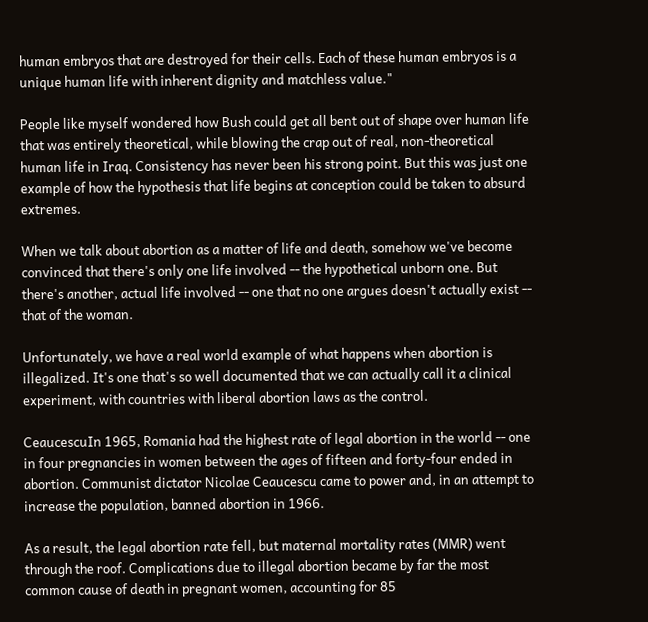human embryos that are destroyed for their cells. Each of these human embryos is a unique human life with inherent dignity and matchless value."

People like myself wondered how Bush could get all bent out of shape over human life that was entirely theoretical, while blowing the crap out of real, non-theoretical human life in Iraq. Consistency has never been his strong point. But this was just one example of how the hypothesis that life begins at conception could be taken to absurd extremes.

When we talk about abortion as a matter of life and death, somehow we've become convinced that there's only one life involved -- the hypothetical unborn one. But there's another, actual life involved -- one that no one argues doesn't actually exist -- that of the woman.

Unfortunately, we have a real world example of what happens when abortion is illegalized. It's one that's so well documented that we can actually call it a clinical experiment, with countries with liberal abortion laws as the control.

CeaucescuIn 1965, Romania had the highest rate of legal abortion in the world -- one in four pregnancies in women between the ages of fifteen and forty-four ended in abortion. Communist dictator Nicolae Ceaucescu came to power and, in an attempt to increase the population, banned abortion in 1966.

As a result, the legal abortion rate fell, but maternal mortality rates (MMR) went through the roof. Complications due to illegal abortion became by far the most common cause of death in pregnant women, accounting for 85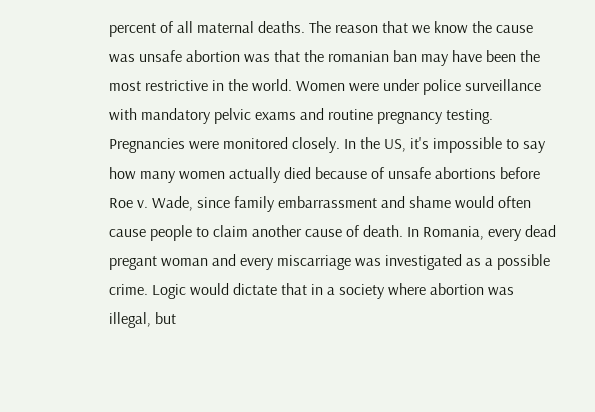percent of all maternal deaths. The reason that we know the cause was unsafe abortion was that the romanian ban may have been the most restrictive in the world. Women were under police surveillance with mandatory pelvic exams and routine pregnancy testing. Pregnancies were monitored closely. In the US, it's impossible to say how many women actually died because of unsafe abortions before Roe v. Wade, since family embarrassment and shame would often cause people to claim another cause of death. In Romania, every dead pregant woman and every miscarriage was investigated as a possible crime. Logic would dictate that in a society where abortion was illegal, but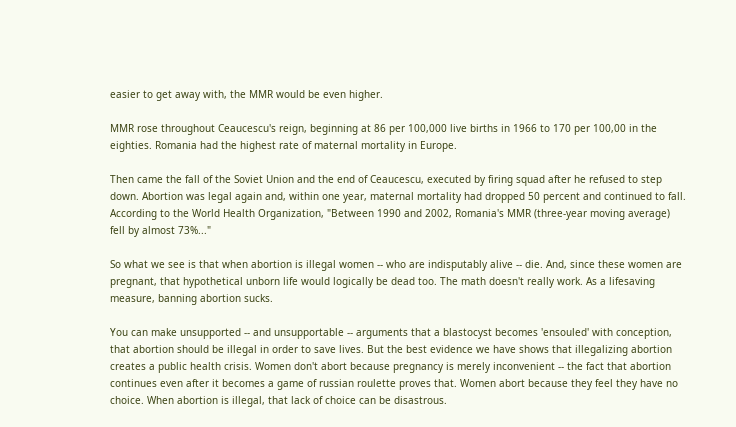easier to get away with, the MMR would be even higher.

MMR rose throughout Ceaucescu's reign, beginning at 86 per 100,000 live births in 1966 to 170 per 100,00 in the eighties. Romania had the highest rate of maternal mortality in Europe.

Then came the fall of the Soviet Union and the end of Ceaucescu, executed by firing squad after he refused to step down. Abortion was legal again and, within one year, maternal mortality had dropped 50 percent and continued to fall. According to the World Health Organization, "Between 1990 and 2002, Romania's MMR (three-year moving average) fell by almost 73%..."

So what we see is that when abortion is illegal women -- who are indisputably alive -- die. And, since these women are pregnant, that hypothetical unborn life would logically be dead too. The math doesn't really work. As a lifesaving measure, banning abortion sucks.

You can make unsupported -- and unsupportable -- arguments that a blastocyst becomes 'ensouled' with conception, that abortion should be illegal in order to save lives. But the best evidence we have shows that illegalizing abortion creates a public health crisis. Women don't abort because pregnancy is merely inconvenient -- the fact that abortion continues even after it becomes a game of russian roulette proves that. Women abort because they feel they have no choice. When abortion is illegal, that lack of choice can be disastrous.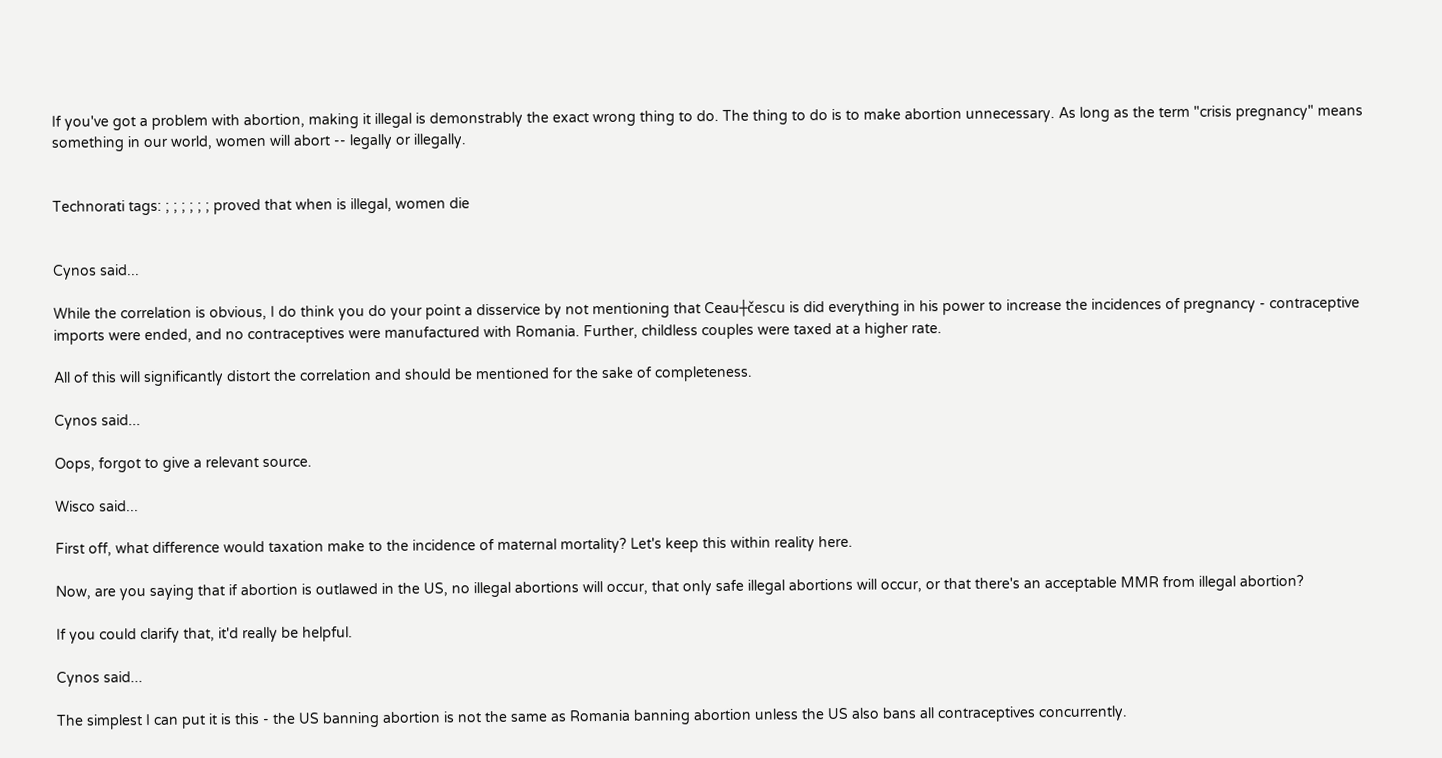If you've got a problem with abortion, making it illegal is demonstrably the exact wrong thing to do. The thing to do is to make abortion unnecessary. As long as the term "crisis pregnancy" means something in our world, women will abort -- legally or illegally.


Technorati tags: ; ; ; ; ; ; proved that when is illegal, women die


Cynos said...

While the correlation is obvious, I do think you do your point a disservice by not mentioning that Ceau┼čescu is did everything in his power to increase the incidences of pregnancy - contraceptive imports were ended, and no contraceptives were manufactured with Romania. Further, childless couples were taxed at a higher rate.

All of this will significantly distort the correlation and should be mentioned for the sake of completeness.

Cynos said...

Oops, forgot to give a relevant source.

Wisco said...

First off, what difference would taxation make to the incidence of maternal mortality? Let's keep this within reality here.

Now, are you saying that if abortion is outlawed in the US, no illegal abortions will occur, that only safe illegal abortions will occur, or that there's an acceptable MMR from illegal abortion?

If you could clarify that, it'd really be helpful.

Cynos said...

The simplest I can put it is this - the US banning abortion is not the same as Romania banning abortion unless the US also bans all contraceptives concurrently.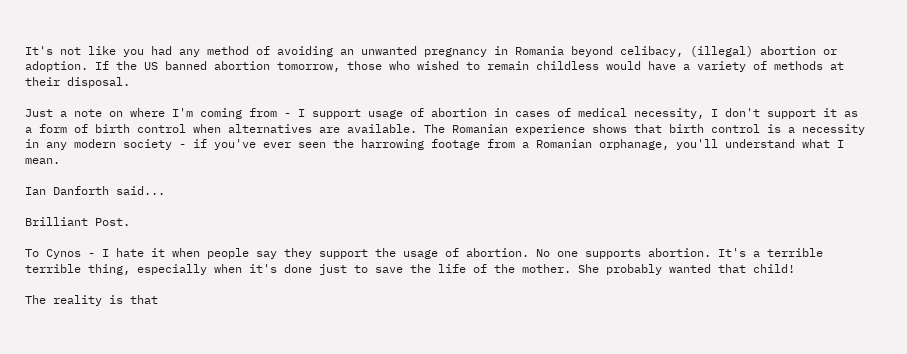It's not like you had any method of avoiding an unwanted pregnancy in Romania beyond celibacy, (illegal) abortion or adoption. If the US banned abortion tomorrow, those who wished to remain childless would have a variety of methods at their disposal.

Just a note on where I'm coming from - I support usage of abortion in cases of medical necessity, I don't support it as a form of birth control when alternatives are available. The Romanian experience shows that birth control is a necessity in any modern society - if you've ever seen the harrowing footage from a Romanian orphanage, you'll understand what I mean.

Ian Danforth said...

Brilliant Post.

To Cynos - I hate it when people say they support the usage of abortion. No one supports abortion. It's a terrible terrible thing, especially when it's done just to save the life of the mother. She probably wanted that child!

The reality is that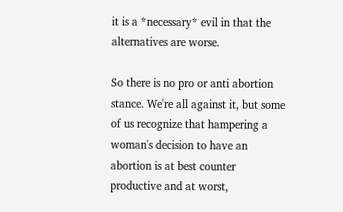it is a *necessary* evil in that the alternatives are worse.

So there is no pro or anti abortion stance. We're all against it, but some of us recognize that hampering a woman's decision to have an abortion is at best counter productive and at worst,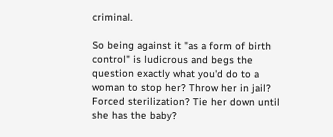criminal.

So being against it "as a form of birth control" is ludicrous and begs the question exactly what you'd do to a woman to stop her? Throw her in jail? Forced sterilization? Tie her down until she has the baby?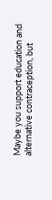Maybe you support education and alternative contraception, but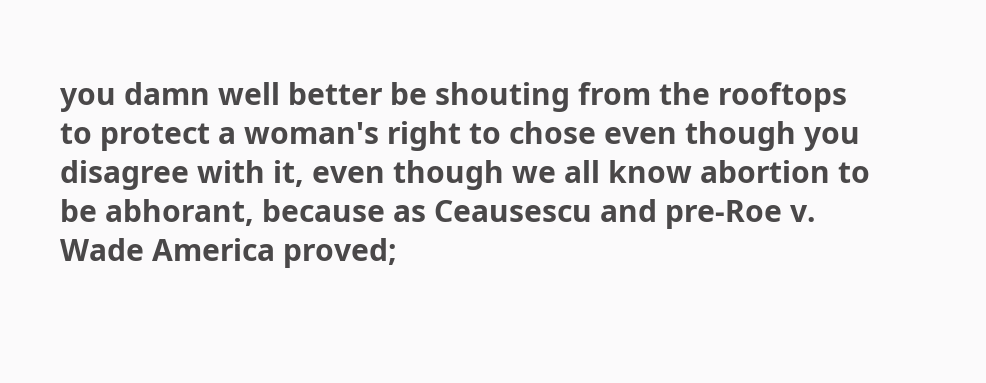you damn well better be shouting from the rooftops to protect a woman's right to chose even though you disagree with it, even though we all know abortion to be abhorant, because as Ceausescu and pre-Roe v. Wade America proved;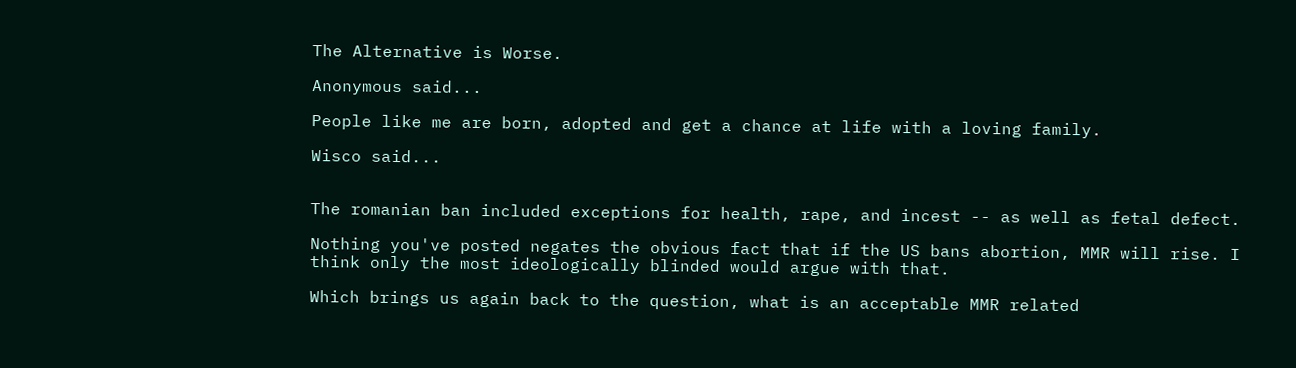The Alternative is Worse.

Anonymous said...

People like me are born, adopted and get a chance at life with a loving family.

Wisco said...


The romanian ban included exceptions for health, rape, and incest -- as well as fetal defect.

Nothing you've posted negates the obvious fact that if the US bans abortion, MMR will rise. I think only the most ideologically blinded would argue with that.

Which brings us again back to the question, what is an acceptable MMR related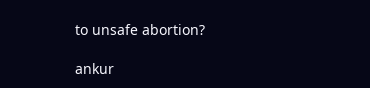to unsafe abortion?

ankur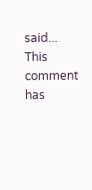said...
This comment has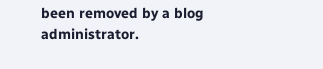been removed by a blog administrator.